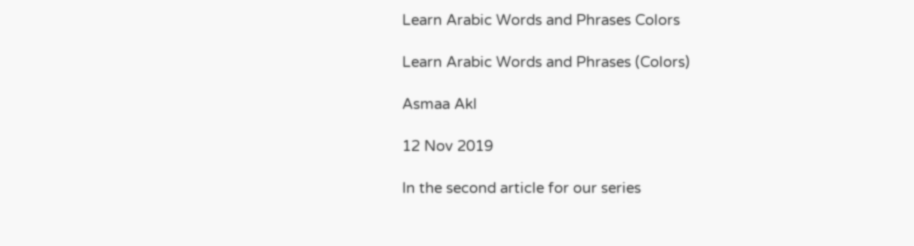Learn Arabic Words and Phrases Colors

Learn Arabic Words and Phrases (Colors)

Asmaa Akl

12 Nov 2019

In the second article for our series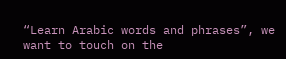“Learn Arabic words and phrases”, we want to touch on the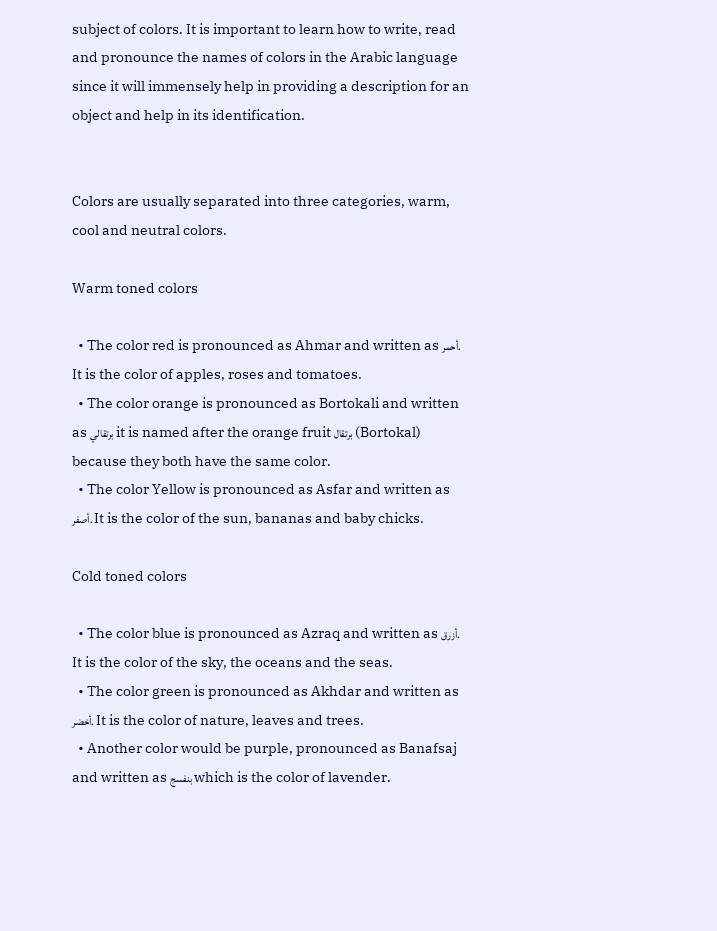subject of colors. It is important to learn how to write, read and pronounce the names of colors in the Arabic language since it will immensely help in providing a description for an object and help in its identification.


Colors are usually separated into three categories, warm, cool and neutral colors.

Warm toned colors

  • The color red is pronounced as Ahmar and written as أحمر. It is the color of apples, roses and tomatoes.
  • The color orange is pronounced as Bortokali and written as برتقالي it is named after the orange fruit برتقال (Bortokal) because they both have the same color.
  • The color Yellow is pronounced as Asfar and written as أصفر. It is the color of the sun, bananas and baby chicks.

Cold toned colors

  • The color blue is pronounced as Azraq and written as أزرق. It is the color of the sky, the oceans and the seas.
  • The color green is pronounced as Akhdar and written as أخضر. It is the color of nature, leaves and trees.
  • Another color would be purple, pronounced as Banafsaj and written as بنفسج which is the color of lavender.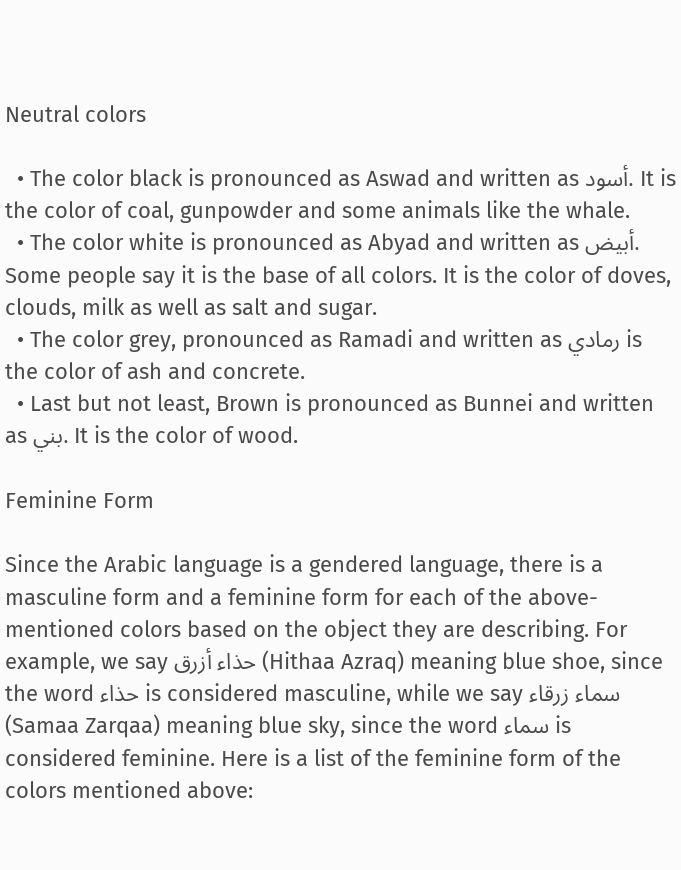Neutral colors

  • The color black is pronounced as Aswad and written as أسود. It is the color of coal, gunpowder and some animals like the whale.
  • The color white is pronounced as Abyad and written as أبيض. Some people say it is the base of all colors. It is the color of doves, clouds, milk as well as salt and sugar.
  • The color grey, pronounced as Ramadi and written as رمادي is the color of ash and concrete.
  • Last but not least, Brown is pronounced as Bunnei and written as بني. It is the color of wood.

Feminine Form

Since the Arabic language is a gendered language, there is a masculine form and a feminine form for each of the above-mentioned colors based on the object they are describing. For example, we say حذاء أزرق (Hithaa Azraq) meaning blue shoe, since the word حذاء is considered masculine, while we say سماء زرقاء (Samaa Zarqaa) meaning blue sky, since the word سماء is considered feminine. Here is a list of the feminine form of the colors mentioned above: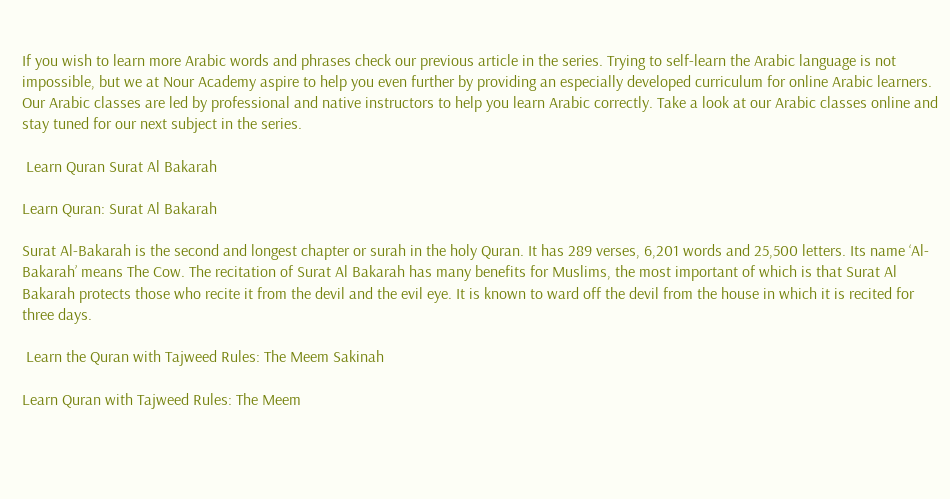If you wish to learn more Arabic words and phrases check our previous article in the series. Trying to self-learn the Arabic language is not impossible, but we at Nour Academy aspire to help you even further by providing an especially developed curriculum for online Arabic learners. Our Arabic classes are led by professional and native instructors to help you learn Arabic correctly. Take a look at our Arabic classes online and stay tuned for our next subject in the series.

 Learn Quran Surat Al Bakarah

Learn Quran: Surat Al Bakarah

Surat Al-Bakarah is the second and longest chapter or surah in the holy Quran. It has 289 verses, 6,201 words and 25,500 letters. Its name ‘Al-Bakarah’ means The Cow. The recitation of Surat Al Bakarah has many benefits for Muslims, the most important of which is that Surat Al Bakarah protects those who recite it from the devil and the evil eye. It is known to ward off the devil from the house in which it is recited for three days.

 Learn the Quran with Tajweed Rules: The Meem Sakinah

Learn Quran with Tajweed Rules: The Meem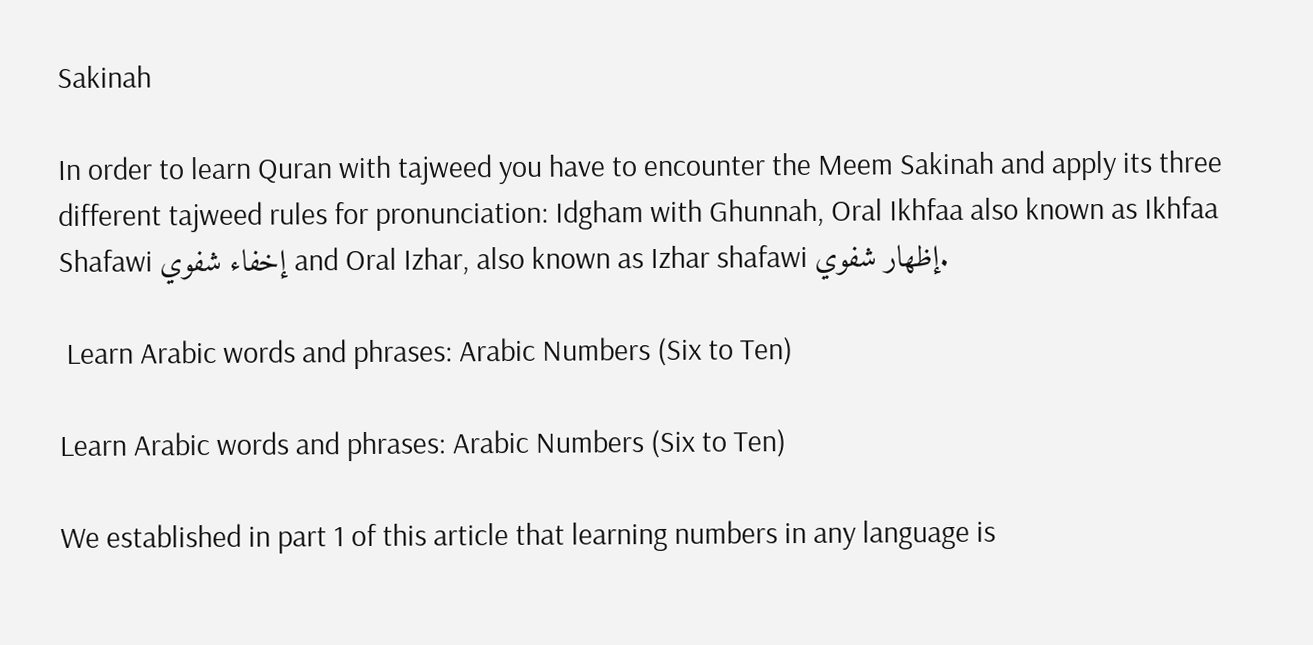Sakinah

In order to learn Quran with tajweed you have to encounter the Meem Sakinah and apply its three different tajweed rules for pronunciation: Idgham with Ghunnah, Oral Ikhfaa also known as Ikhfaa Shafawi إخفاء شفوي and Oral Izhar, also known as Izhar shafawi إظهار شفوي.

 Learn Arabic words and phrases: Arabic Numbers (Six to Ten)

Learn Arabic words and phrases: Arabic Numbers (Six to Ten)

We established in part 1 of this article that learning numbers in any language is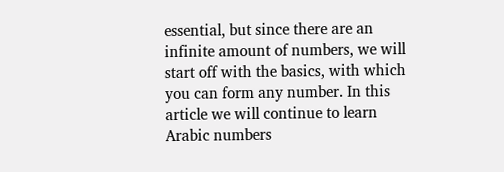essential, but since there are an infinite amount of numbers, we will start off with the basics, with which you can form any number. In this article we will continue to learn Arabic numbers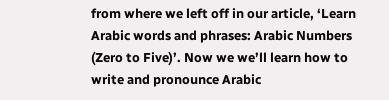from where we left off in our article, ‘Learn Arabic words and phrases: Arabic Numbers (Zero to Five)’. Now we we’ll learn how to write and pronounce Arabic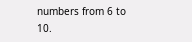numbers from 6 to 10.